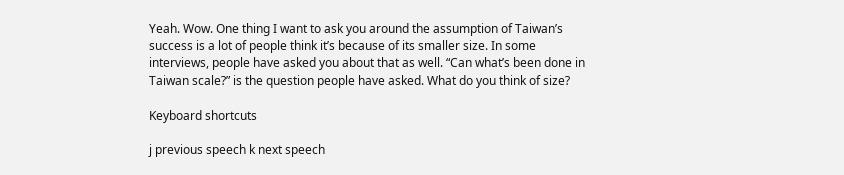Yeah. Wow. One thing I want to ask you around the assumption of Taiwan’s success is a lot of people think it’s because of its smaller size. In some interviews, people have asked you about that as well. “Can what’s been done in Taiwan scale?” is the question people have asked. What do you think of size?

Keyboard shortcuts

j previous speech k next speech